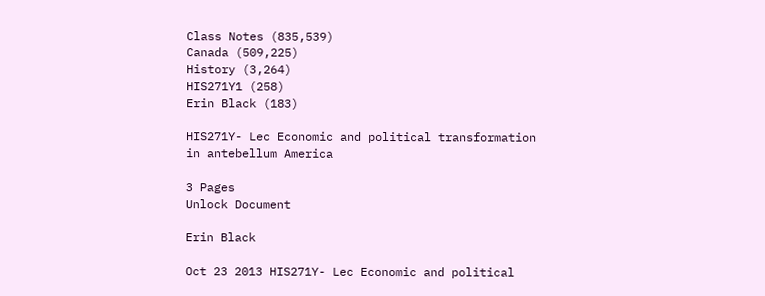Class Notes (835,539)
Canada (509,225)
History (3,264)
HIS271Y1 (258)
Erin Black (183)

HIS271Y- Lec Economic and political transformation in antebellum America

3 Pages
Unlock Document

Erin Black

Oct 23 2013 HIS271Y- Lec Economic and political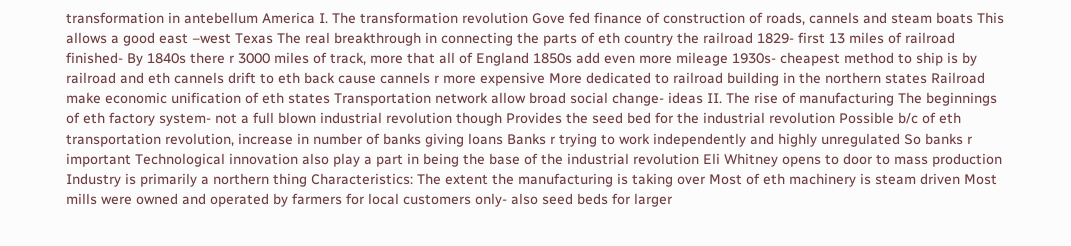transformation in antebellum America I. The transformation revolution Gove fed finance of construction of roads, cannels and steam boats This allows a good east –west Texas The real breakthrough in connecting the parts of eth country the railroad 1829- first 13 miles of railroad finished- By 1840s there r 3000 miles of track, more that all of England 1850s add even more mileage 1930s- cheapest method to ship is by railroad and eth cannels drift to eth back cause cannels r more expensive More dedicated to railroad building in the northern states Railroad make economic unification of eth states Transportation network allow broad social change- ideas II. The rise of manufacturing The beginnings of eth factory system- not a full blown industrial revolution though Provides the seed bed for the industrial revolution Possible b/c of eth transportation revolution, increase in number of banks giving loans Banks r trying to work independently and highly unregulated So banks r important Technological innovation also play a part in being the base of the industrial revolution Eli Whitney opens to door to mass production Industry is primarily a northern thing Characteristics: The extent the manufacturing is taking over Most of eth machinery is steam driven Most mills were owned and operated by farmers for local customers only- also seed beds for larger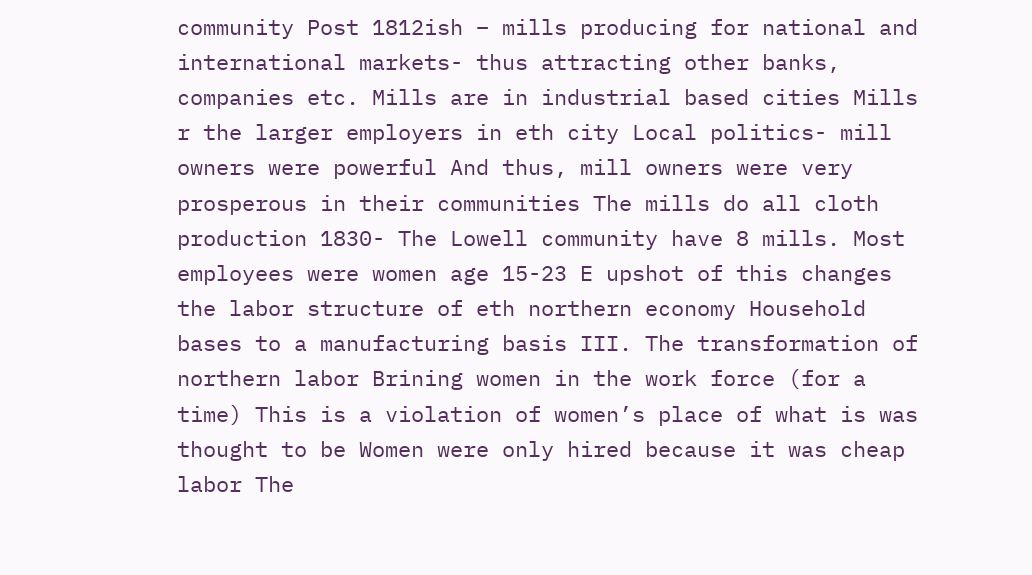community Post 1812ish – mills producing for national and international markets- thus attracting other banks, companies etc. Mills are in industrial based cities Mills r the larger employers in eth city Local politics- mill owners were powerful And thus, mill owners were very prosperous in their communities The mills do all cloth production 1830- The Lowell community have 8 mills. Most employees were women age 15-23 E upshot of this changes the labor structure of eth northern economy Household bases to a manufacturing basis III. The transformation of northern labor Brining women in the work force (for a time) This is a violation of women’s place of what is was thought to be Women were only hired because it was cheap labor The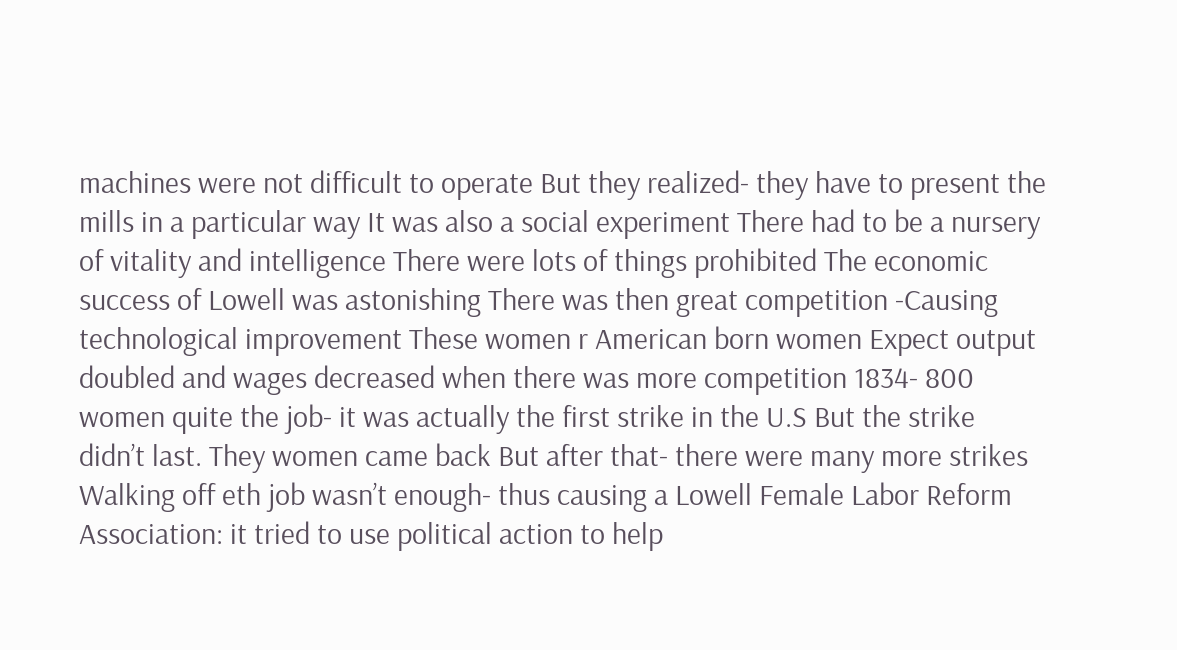machines were not difficult to operate But they realized- they have to present the mills in a particular way It was also a social experiment There had to be a nursery of vitality and intelligence There were lots of things prohibited The economic success of Lowell was astonishing There was then great competition -Causing technological improvement These women r American born women Expect output doubled and wages decreased when there was more competition 1834- 800 women quite the job- it was actually the first strike in the U.S But the strike didn’t last. They women came back But after that- there were many more strikes Walking off eth job wasn’t enough- thus causing a Lowell Female Labor Reform Association: it tried to use political action to help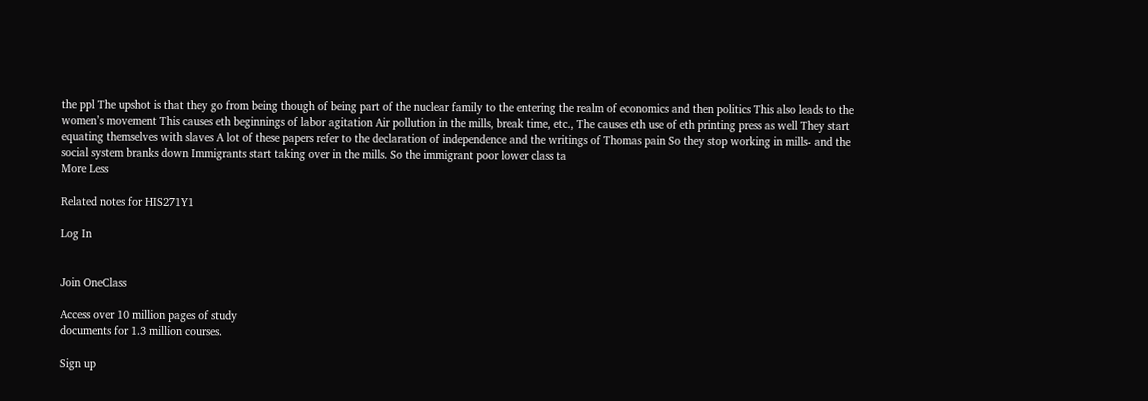the ppl The upshot is that they go from being though of being part of the nuclear family to the entering the realm of economics and then politics This also leads to the women’s movement This causes eth beginnings of labor agitation Air pollution in the mills, break time, etc., The causes eth use of eth printing press as well They start equating themselves with slaves A lot of these papers refer to the declaration of independence and the writings of Thomas pain So they stop working in mills- and the social system branks down Immigrants start taking over in the mills. So the immigrant poor lower class ta
More Less

Related notes for HIS271Y1

Log In


Join OneClass

Access over 10 million pages of study
documents for 1.3 million courses.

Sign up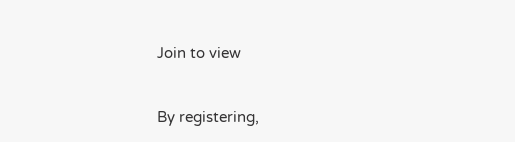Join to view


By registering,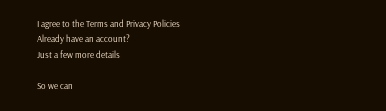I agree to the Terms and Privacy Policies
Already have an account?
Just a few more details

So we can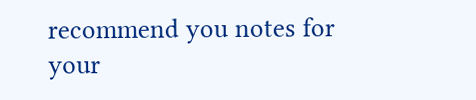recommend you notes for your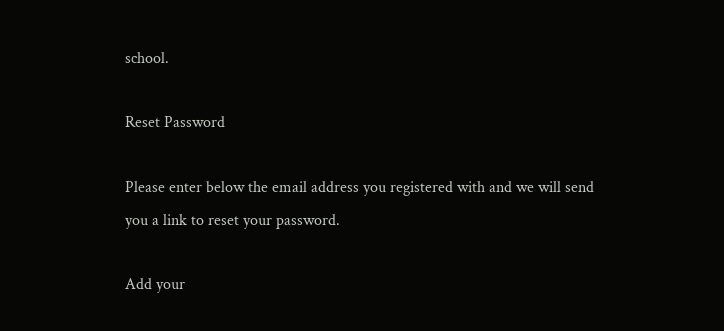school.

Reset Password

Please enter below the email address you registered with and we will send you a link to reset your password.

Add your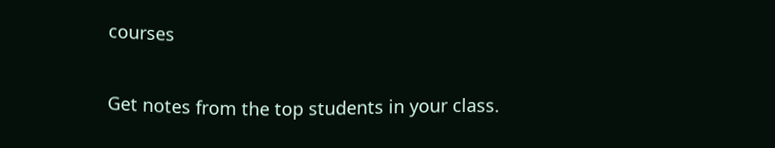courses

Get notes from the top students in your class.